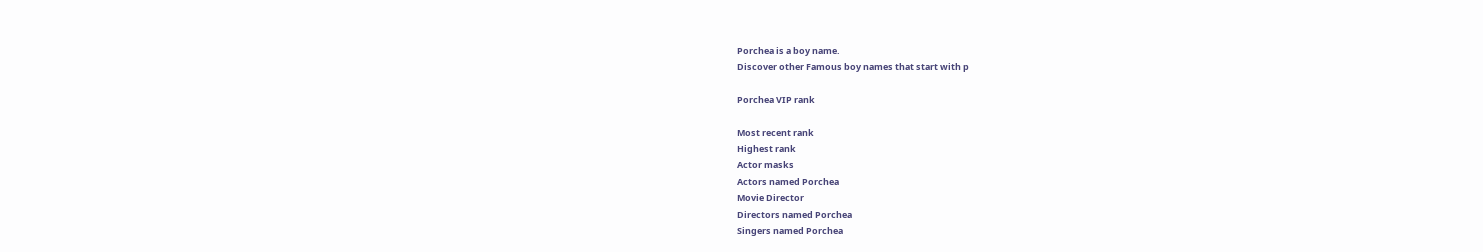Porchea is a boy name.
Discover other Famous boy names that start with p

Porchea VIP rank

Most recent rank
Highest rank
Actor masks
Actors named Porchea
Movie Director
Directors named Porchea
Singers named Porchea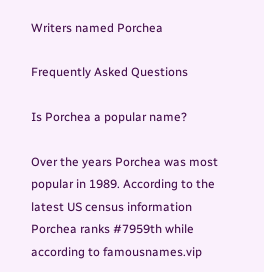Writers named Porchea

Frequently Asked Questions

Is Porchea a popular name?

Over the years Porchea was most popular in 1989. According to the latest US census information Porchea ranks #7959th while according to famousnames.vip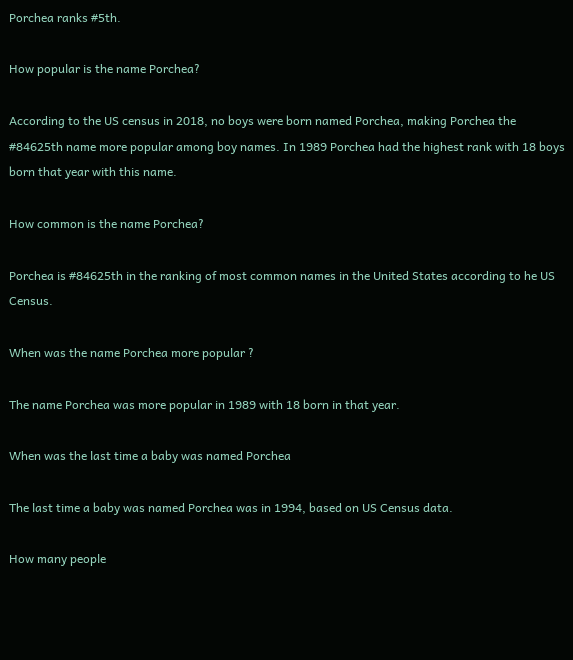Porchea ranks #5th.

How popular is the name Porchea?

According to the US census in 2018, no boys were born named Porchea, making Porchea the #84625th name more popular among boy names. In 1989 Porchea had the highest rank with 18 boys born that year with this name.

How common is the name Porchea?

Porchea is #84625th in the ranking of most common names in the United States according to he US Census.

When was the name Porchea more popular ?

The name Porchea was more popular in 1989 with 18 born in that year.

When was the last time a baby was named Porchea

The last time a baby was named Porchea was in 1994, based on US Census data.

How many people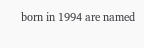born in 1994 are named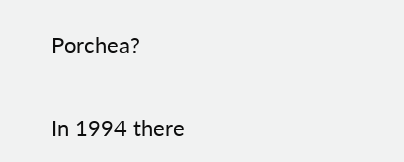Porchea?

In 1994 there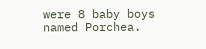were 8 baby boys named Porchea.